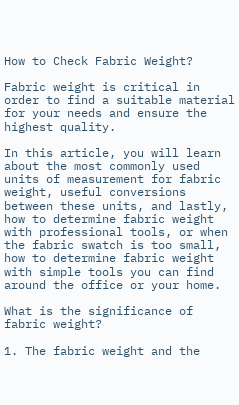How to Check Fabric Weight?

Fabric weight is critical in order to find a suitable material for your needs and ensure the highest quality.

In this article, you will learn about the most commonly used units of measurement for fabric weight, useful conversions between these units, and lastly, how to determine fabric weight with professional tools, or when the fabric swatch is too small, how to determine fabric weight with simple tools you can find around the office or your home.

What is the significance of fabric weight?

1. The fabric weight and the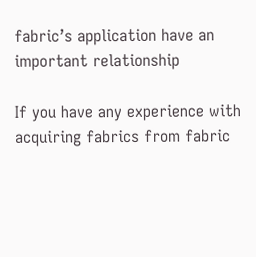fabric’s application have an important relationship

If you have any experience with acquiring fabrics from fabric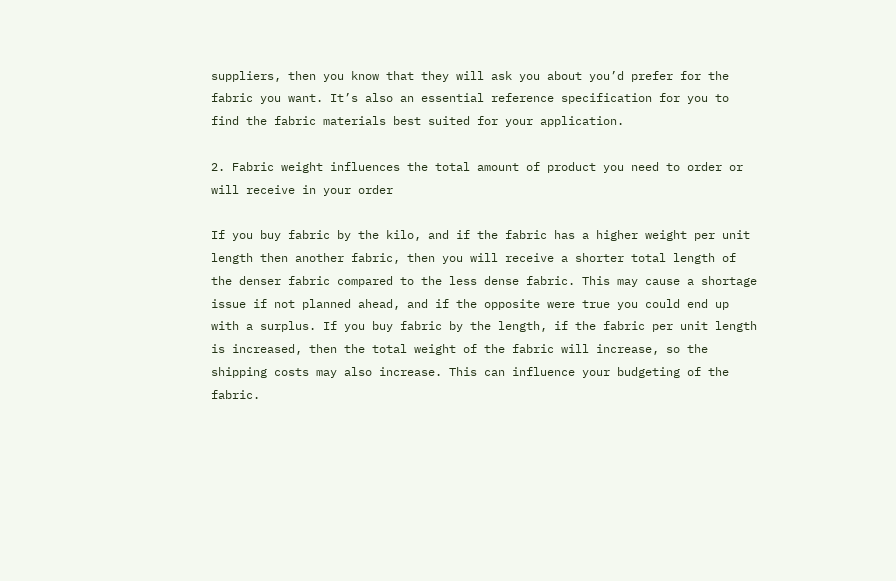suppliers, then you know that they will ask you about you’d prefer for the fabric you want. It’s also an essential reference specification for you to find the fabric materials best suited for your application.

2. Fabric weight influences the total amount of product you need to order or will receive in your order

If you buy fabric by the kilo, and if the fabric has a higher weight per unit length then another fabric, then you will receive a shorter total length of the denser fabric compared to the less dense fabric. This may cause a shortage issue if not planned ahead, and if the opposite were true you could end up with a surplus. If you buy fabric by the length, if the fabric per unit length is increased, then the total weight of the fabric will increase, so the shipping costs may also increase. This can influence your budgeting of the fabric.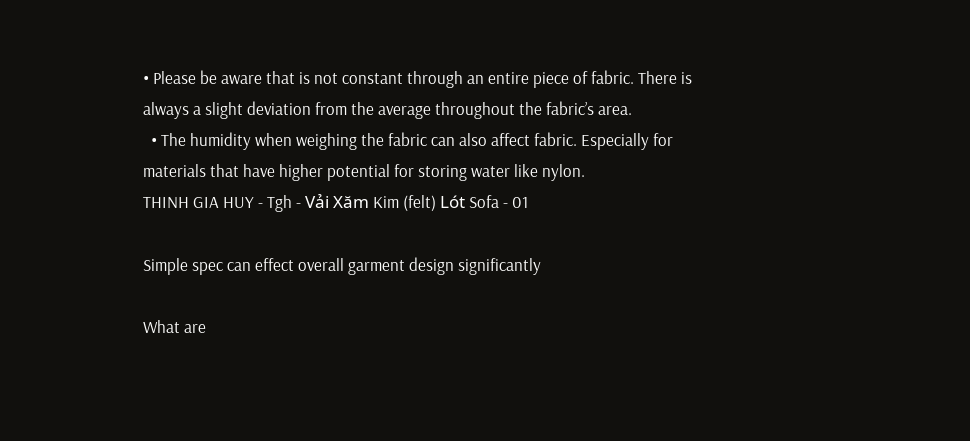• Please be aware that is not constant through an entire piece of fabric. There is always a slight deviation from the average throughout the fabric’s area.
  • The humidity when weighing the fabric can also affect fabric. Especially for materials that have higher potential for storing water like nylon.
THINH GIA HUY - Tgh - Vải Xăm Kim (felt) Lót Sofa - 01

Simple spec can effect overall garment design significantly

What are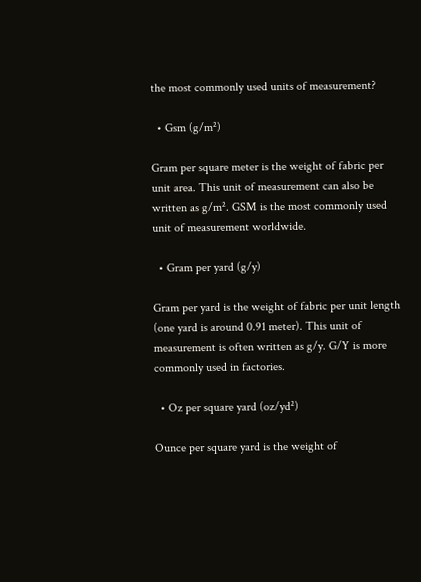the most commonly used units of measurement?

  • Gsm (g/m²)

Gram per square meter is the weight of fabric per unit area. This unit of measurement can also be written as g/m². GSM is the most commonly used unit of measurement worldwide.

  • Gram per yard (g/y)

Gram per yard is the weight of fabric per unit length (one yard is around 0.91 meter). This unit of measurement is often written as g/y. G/Y is more commonly used in factories.

  • Oz per square yard (oz/yd²)

Ounce per square yard is the weight of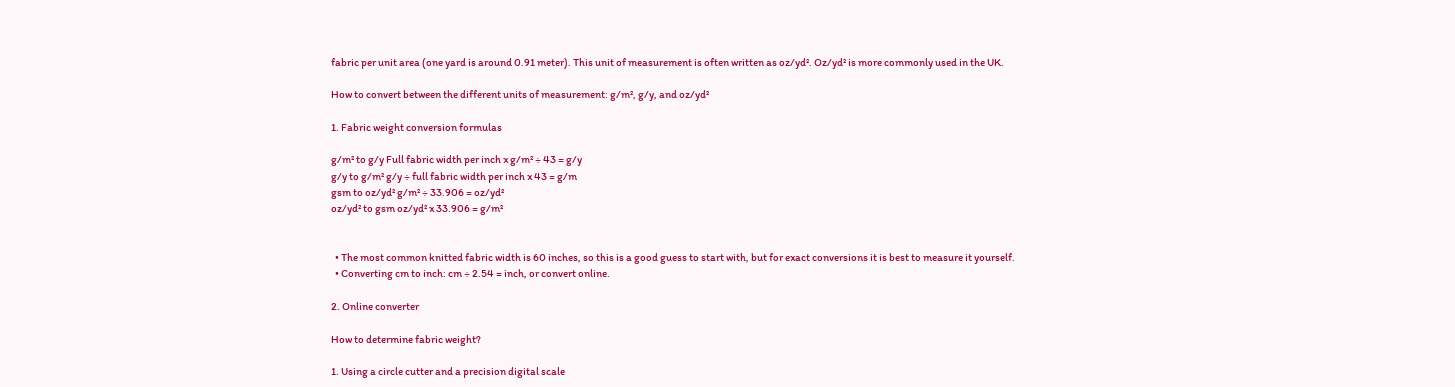fabric per unit area (one yard is around 0.91 meter). This unit of measurement is often written as oz/yd². Oz/yd² is more commonly used in the UK.

How to convert between the different units of measurement: g/m², g/y, and oz/yd²

1. Fabric weight conversion formulas

g/m² to g/y Full fabric width per inch x g/m² ÷ 43 = g/y
g/y to g/m² g/y ÷ full fabric width per inch x 43 = g/m
gsm to oz/yd² g/m² ÷ 33.906 = oz/yd²
oz/yd² to gsm oz/yd² x 33.906 = g/m²


  • The most common knitted fabric width is 60 inches, so this is a good guess to start with, but for exact conversions it is best to measure it yourself.
  • Converting cm to inch: cm ÷ 2.54 = inch, or convert online.

2. Online converter

How to determine fabric weight?

1. Using a circle cutter and a precision digital scale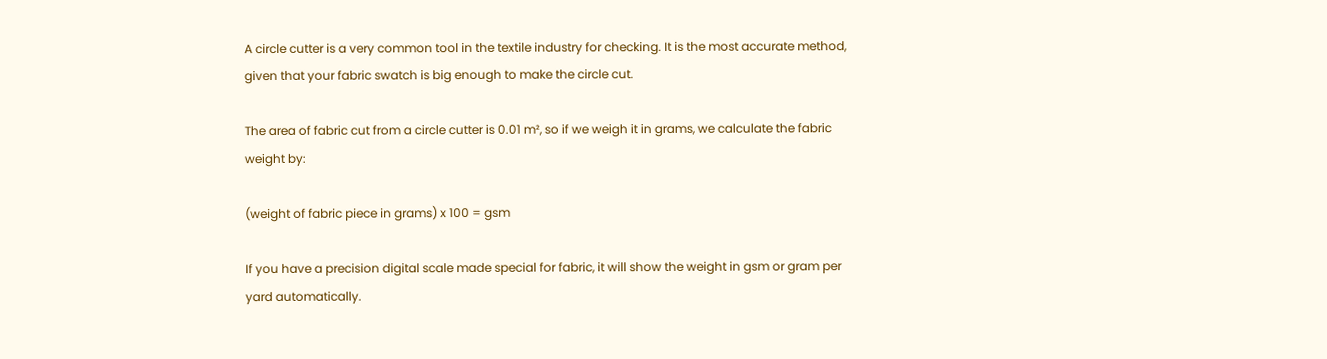A circle cutter is a very common tool in the textile industry for checking. It is the most accurate method, given that your fabric swatch is big enough to make the circle cut.

The area of fabric cut from a circle cutter is 0.01 m², so if we weigh it in grams, we calculate the fabric weight by:

(weight of fabric piece in grams) x 100 = gsm

If you have a precision digital scale made special for fabric, it will show the weight in gsm or gram per yard automatically.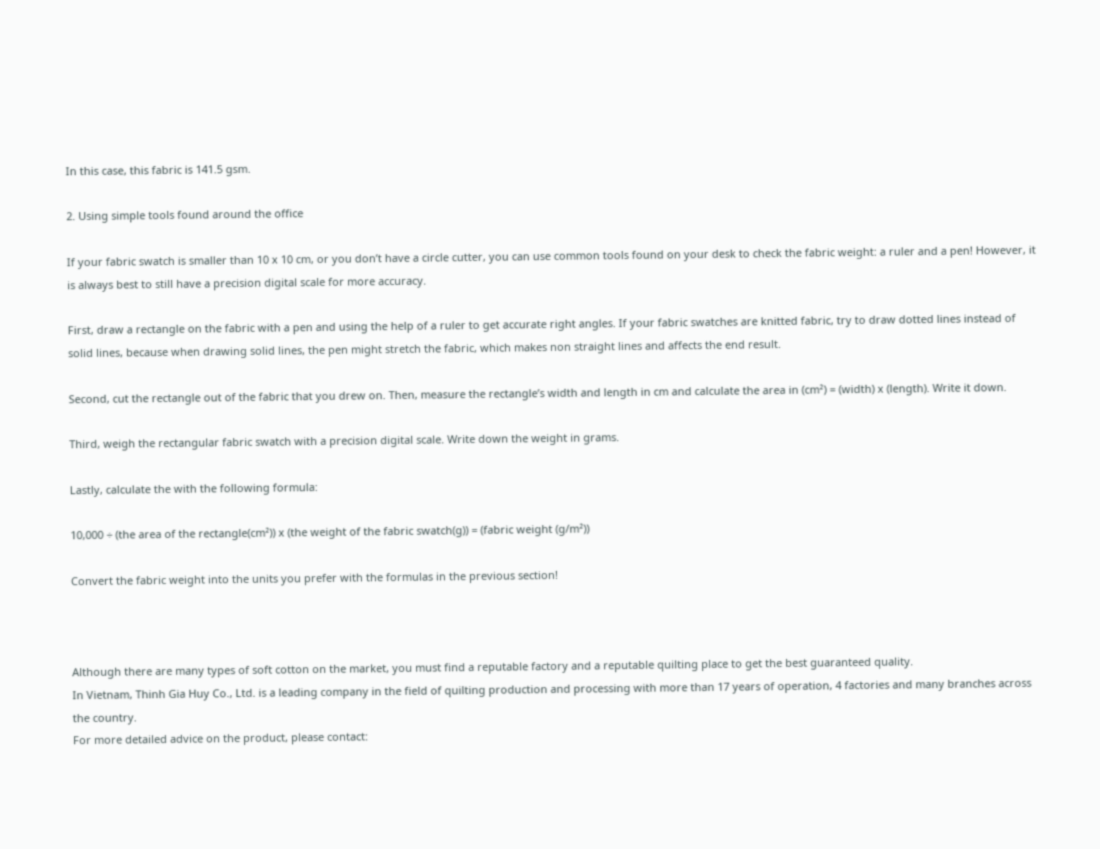In this case, this fabric is 141.5 gsm.

2. Using simple tools found around the office

If your fabric swatch is smaller than 10 x 10 cm, or you don’t have a circle cutter, you can use common tools found on your desk to check the fabric weight: a ruler and a pen! However, it is always best to still have a precision digital scale for more accuracy.

First, draw a rectangle on the fabric with a pen and using the help of a ruler to get accurate right angles. If your fabric swatches are knitted fabric, try to draw dotted lines instead of solid lines, because when drawing solid lines, the pen might stretch the fabric, which makes non straight lines and affects the end result.

Second, cut the rectangle out of the fabric that you drew on. Then, measure the rectangle’s width and length in cm and calculate the area in (cm²) = (width) x (length). Write it down.

Third, weigh the rectangular fabric swatch with a precision digital scale. Write down the weight in grams.

Lastly, calculate the with the following formula:

10,000 ÷ (the area of the rectangle(cm²)) x (the weight of the fabric swatch(g)) = (fabric weight (g/m²))

Convert the fabric weight into the units you prefer with the formulas in the previous section!



Although there are many types of soft cotton on the market, you must find a reputable factory and a reputable quilting place to get the best guaranteed quality.
In Vietnam, Thinh Gia Huy Co., Ltd. is a leading company in the field of quilting production and processing with more than 17 years of operation, 4 factories and many branches across the country.
For more detailed advice on the product, please contact: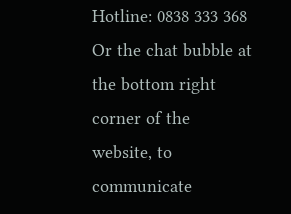Hotline: 0838 333 368
Or the chat bubble at the bottom right corner of the website, to communicate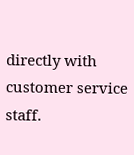directly with customer service staff.